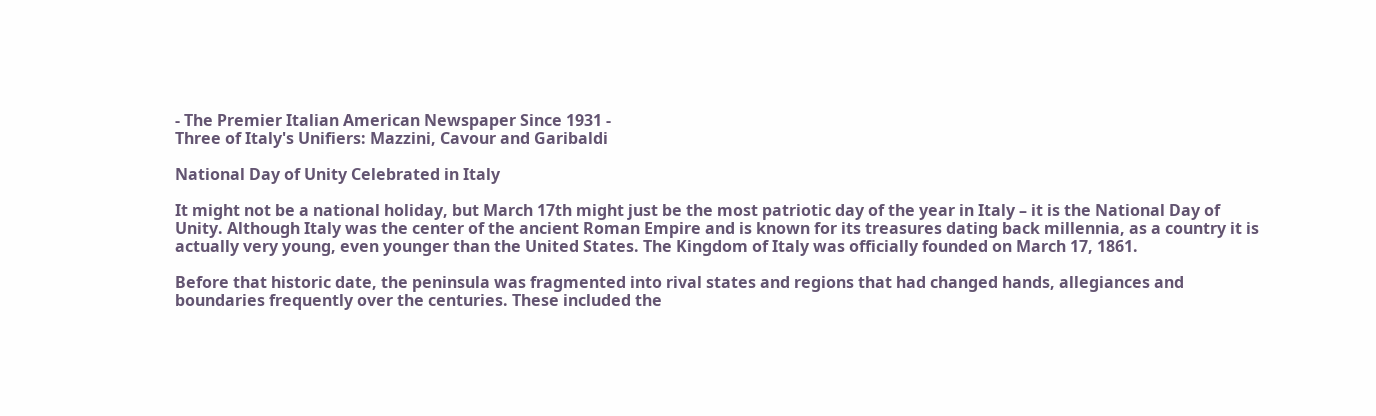- The Premier Italian American Newspaper Since 1931 -
Three of Italy's Unifiers: Mazzini, Cavour and Garibaldi

National Day of Unity Celebrated in Italy

It might not be a national holiday, but March 17th might just be the most patriotic day of the year in Italy – it is the National Day of Unity. Although Italy was the center of the ancient Roman Empire and is known for its treasures dating back millennia, as a country it is actually very young, even younger than the United States. The Kingdom of Italy was officially founded on March 17, 1861.

Before that historic date, the peninsula was fragmented into rival states and regions that had changed hands, allegiances and boundaries frequently over the centuries. These included the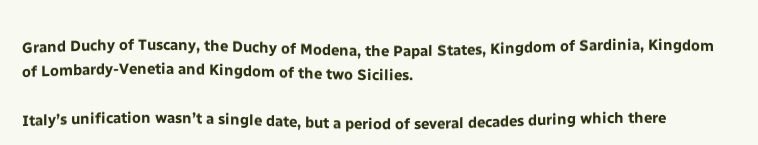Grand Duchy of Tuscany, the Duchy of Modena, the Papal States, Kingdom of Sardinia, Kingdom of Lombardy-Venetia and Kingdom of the two Sicilies.

Italy’s unification wasn’t a single date, but a period of several decades during which there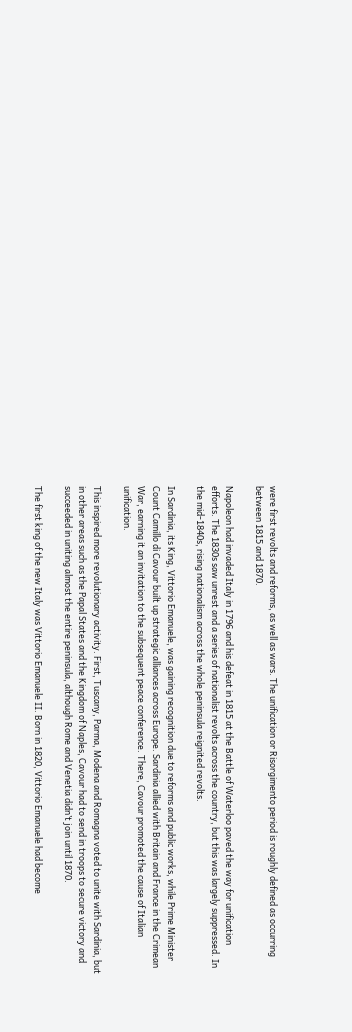were first revolts and reforms, as well as wars. The unification or Risorgimento period is roughly defined as occurring between 1815 and 1870.

Napoleon had invaded Italy in 1796 and his defeat in 1815 at the Battle of Waterloo paved the way for unification efforts. The 1830s saw unrest and a series of nationalist revolts across the country, but this was largely suppressed. In the mid-1840s, rising nationalism across the whole peninsula reignited revolts.

In Sardinia, its King, Vittorio Emanuele, was gaining recognition due to reforms and public works, while Prime Minister Count Camillo di Cavour built up strategic alliances across Europe. Sardinia allied with Britain and France in the Crimean War, earning it an invitation to the subsequent peace conference. There, Cavour promoted the cause of Italian unification.

This inspired more revolutionary activity. First, Tuscany, Parma, Modena and Romagna voted to unite with Sardinia, but in other areas such as the Papal States and the Kingdom of Naples, Cavour had to send in troops to secure victory and succeeded in uniting almost the entire peninsula, although Rome and Venetia didn’t join until 1870.

The first king of the new Italy was Vittorio Emanuele II. Born in 1820, Vittorio Emanuele had become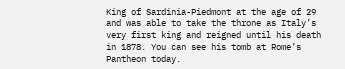King of Sardinia-Piedmont at the age of 29 and was able to take the throne as Italy’s very first king and reigned until his death in 1878. You can see his tomb at Rome’s Pantheon today.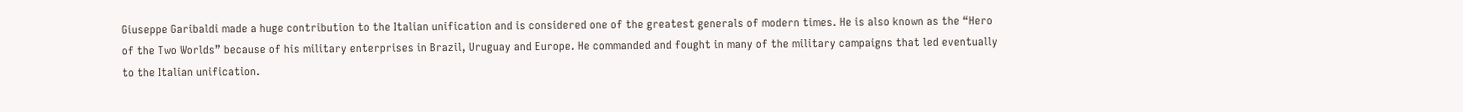Giuseppe Garibaldi made a huge contribution to the Italian unification and is considered one of the greatest generals of modern times. He is also known as the “Hero of the Two Worlds” because of his military enterprises in Brazil, Uruguay and Europe. He commanded and fought in many of the military campaigns that led eventually to the Italian unification.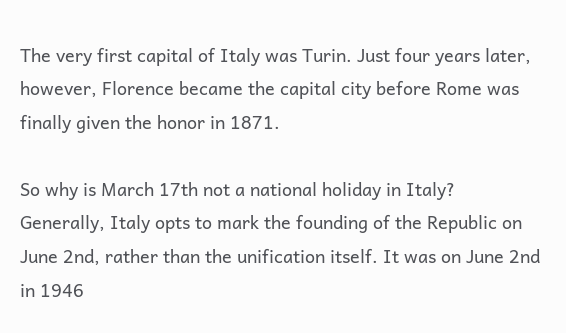The very first capital of Italy was Turin. Just four years later, however, Florence became the capital city before Rome was finally given the honor in 1871.

So why is March 17th not a national holiday in Italy? Generally, Italy opts to mark the founding of the Republic on June 2nd, rather than the unification itself. It was on June 2nd in 1946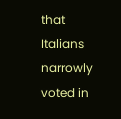that Italians narrowly voted in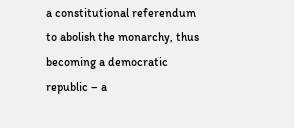a constitutional referendum to abolish the monarchy, thus becoming a democratic republic – a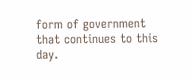form of government that continues to this day.